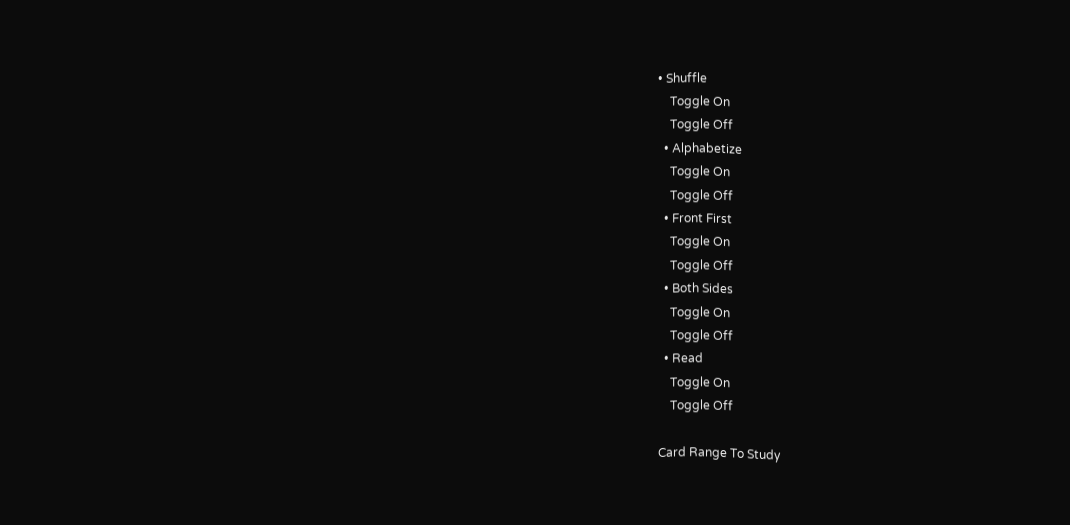• Shuffle
    Toggle On
    Toggle Off
  • Alphabetize
    Toggle On
    Toggle Off
  • Front First
    Toggle On
    Toggle Off
  • Both Sides
    Toggle On
    Toggle Off
  • Read
    Toggle On
    Toggle Off

Card Range To Study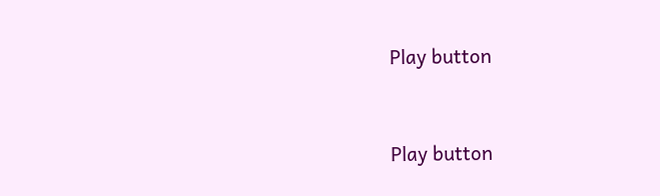Play button


Play button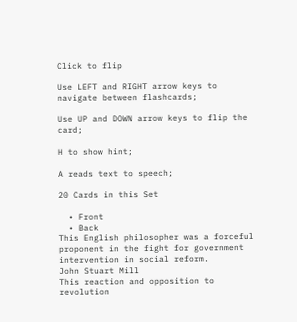Click to flip

Use LEFT and RIGHT arrow keys to navigate between flashcards;

Use UP and DOWN arrow keys to flip the card;

H to show hint;

A reads text to speech;

20 Cards in this Set

  • Front
  • Back
This English philosopher was a forceful proponent in the fight for government intervention in social reform.
John Stuart Mill
This reaction and opposition to revolution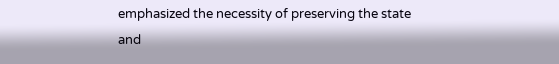emphasized the necessity of preserving the state and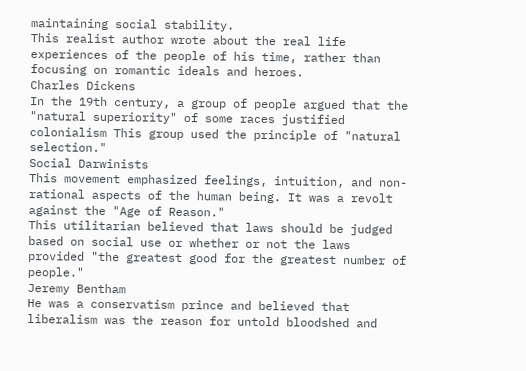maintaining social stability.
This realist author wrote about the real life experiences of the people of his time, rather than focusing on romantic ideals and heroes.
Charles Dickens
In the 19th century, a group of people argued that the "natural superiority" of some races justified colonialism This group used the principle of "natural selection."
Social Darwinists
This movement emphasized feelings, intuition, and non-rational aspects of the human being. It was a revolt against the "Age of Reason."
This utilitarian believed that laws should be judged based on social use or whether or not the laws provided "the greatest good for the greatest number of people."
Jeremy Bentham
He was a conservatism prince and believed that liberalism was the reason for untold bloodshed and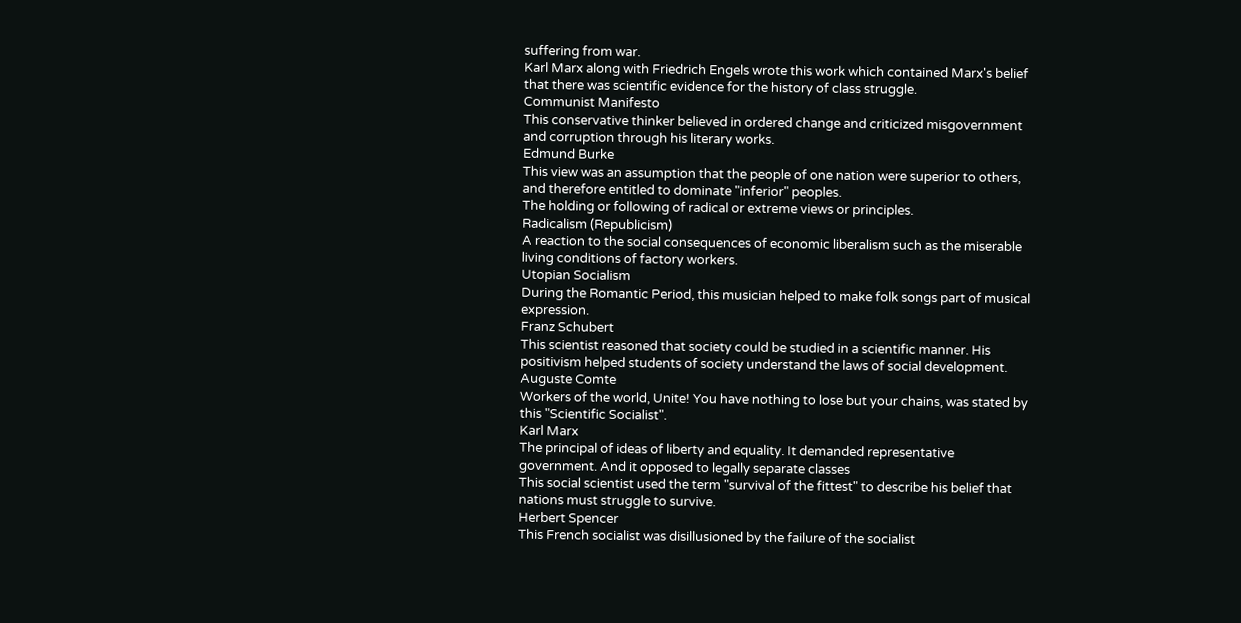suffering from war.
Karl Marx along with Friedrich Engels wrote this work which contained Marx's belief that there was scientific evidence for the history of class struggle.
Communist Manifesto
This conservative thinker believed in ordered change and criticized misgovernment and corruption through his literary works.
Edmund Burke
This view was an assumption that the people of one nation were superior to others, and therefore entitled to dominate "inferior" peoples.
The holding or following of radical or extreme views or principles.
Radicalism (Republicism)
A reaction to the social consequences of economic liberalism such as the miserable living conditions of factory workers.
Utopian Socialism
During the Romantic Period, this musician helped to make folk songs part of musical expression.
Franz Schubert
This scientist reasoned that society could be studied in a scientific manner. His positivism helped students of society understand the laws of social development.
Auguste Comte
Workers of the world, Unite! You have nothing to lose but your chains, was stated by this "Scientific Socialist".
Karl Marx
The principal of ideas of liberty and equality. It demanded representative government. And it opposed to legally separate classes
This social scientist used the term "survival of the fittest" to describe his belief that nations must struggle to survive.
Herbert Spencer
This French socialist was disillusioned by the failure of the socialist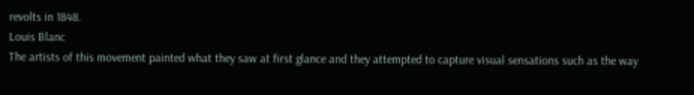revolts in 1848.
Louis Blanc
The artists of this movement painted what they saw at first glance and they attempted to capture visual sensations such as the way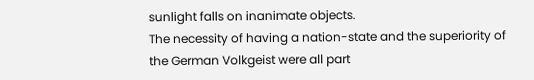sunlight falls on inanimate objects.
The necessity of having a nation-state and the superiority of the German Volkgeist were all part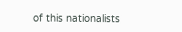of this nationalists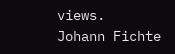views.
Johann Fichte